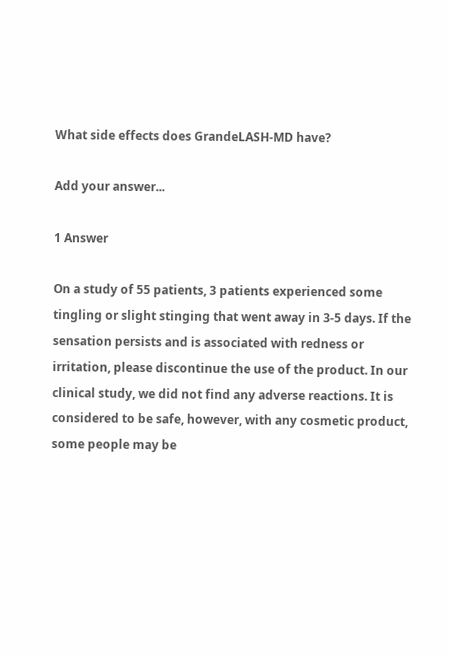What side effects does GrandeLASH-MD have?

Add your answer...

1 Answer

On a study of 55 patients, 3 patients experienced some tingling or slight stinging that went away in 3-5 days. If the sensation persists and is associated with redness or irritation, please discontinue the use of the product. In our clinical study, we did not find any adverse reactions. It is considered to be safe, however, with any cosmetic product, some people may be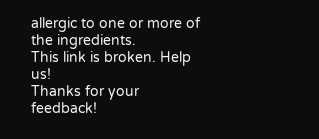allergic to one or more of the ingredients.
This link is broken. Help us!
Thanks for your feedback!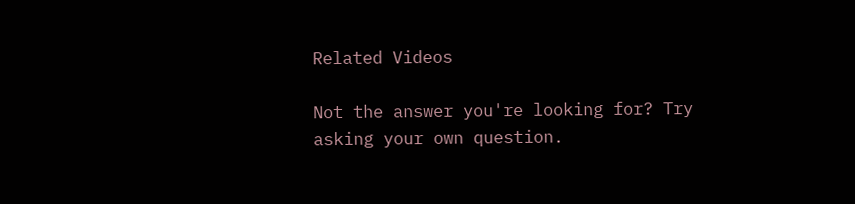Related Videos

Not the answer you're looking for? Try asking your own question.